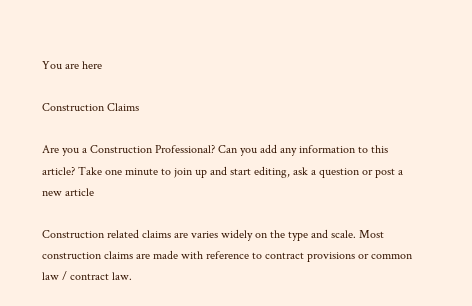You are here

Construction Claims

Are you a Construction Professional? Can you add any information to this article? Take one minute to join up and start editing, ask a question or post a new article

Construction related claims are varies widely on the type and scale. Most construction claims are made with reference to contract provisions or common law / contract law.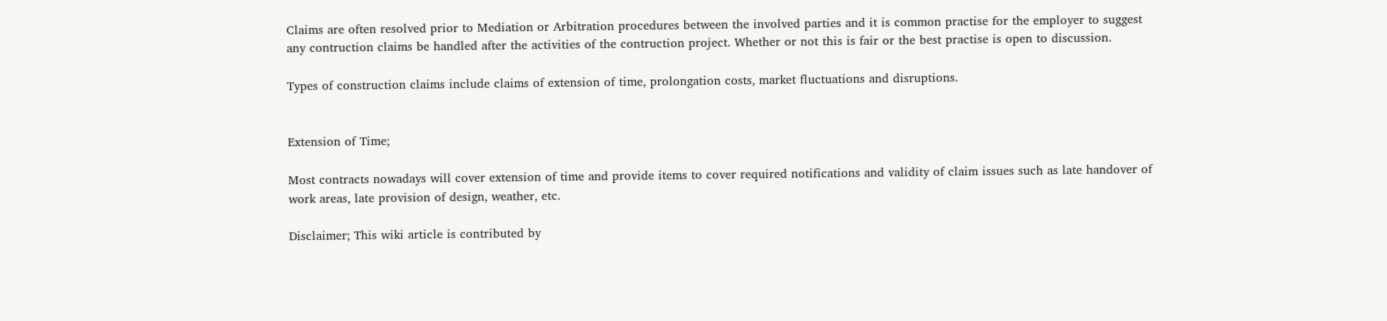Claims are often resolved prior to Mediation or Arbitration procedures between the involved parties and it is common practise for the employer to suggest any contruction claims be handled after the activities of the contruction project. Whether or not this is fair or the best practise is open to discussion.

Types of construction claims include claims of extension of time, prolongation costs, market fluctuations and disruptions.


Extension of Time;

Most contracts nowadays will cover extension of time and provide items to cover required notifications and validity of claim issues such as late handover of work areas, late provision of design, weather, etc.

Disclaimer; This wiki article is contributed by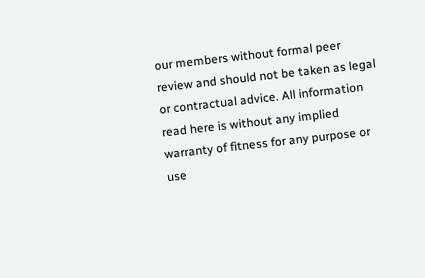our members without formal peer review and should not be taken as legal or contractual advice. All information read here is without any implied warranty of fitness for any purpose or use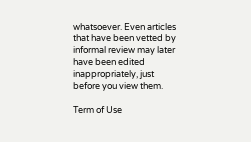whatsoever. Even articles that have been vetted by informal review may later have been edited inappropriately, just before you view them.

Term of Use